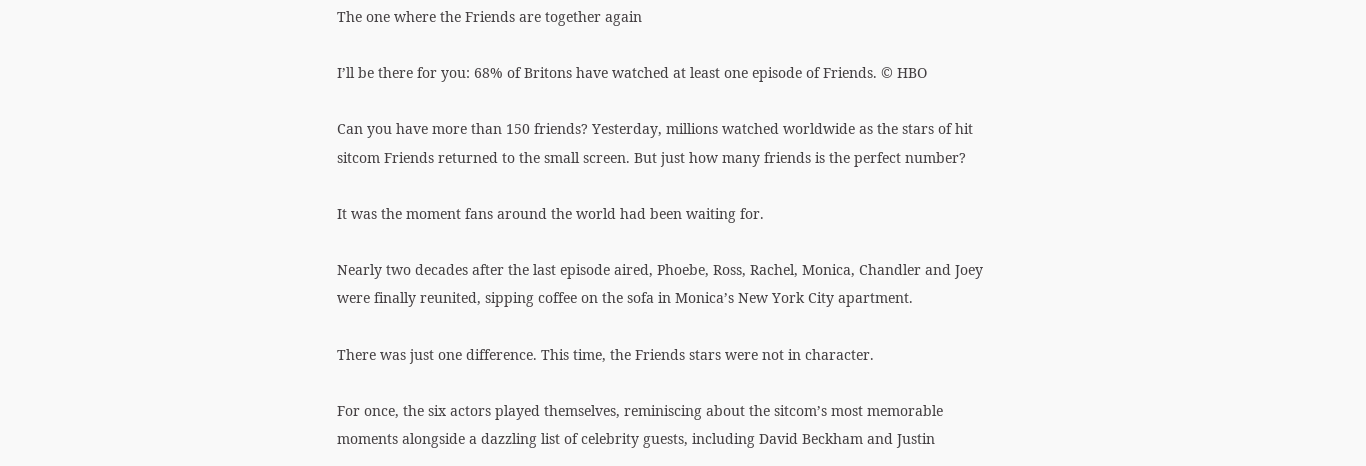The one where the Friends are together again

I’ll be there for you: 68% of Britons have watched at least one episode of Friends. © HBO

Can you have more than 150 friends? Yesterday, millions watched worldwide as the stars of hit sitcom Friends returned to the small screen. But just how many friends is the perfect number?

It was the moment fans around the world had been waiting for.

Nearly two decades after the last episode aired, Phoebe, Ross, Rachel, Monica, Chandler and Joey were finally reunited, sipping coffee on the sofa in Monica’s New York City apartment.

There was just one difference. This time, the Friends stars were not in character.

For once, the six actors played themselves, reminiscing about the sitcom’s most memorable moments alongside a dazzling list of celebrity guests, including David Beckham and Justin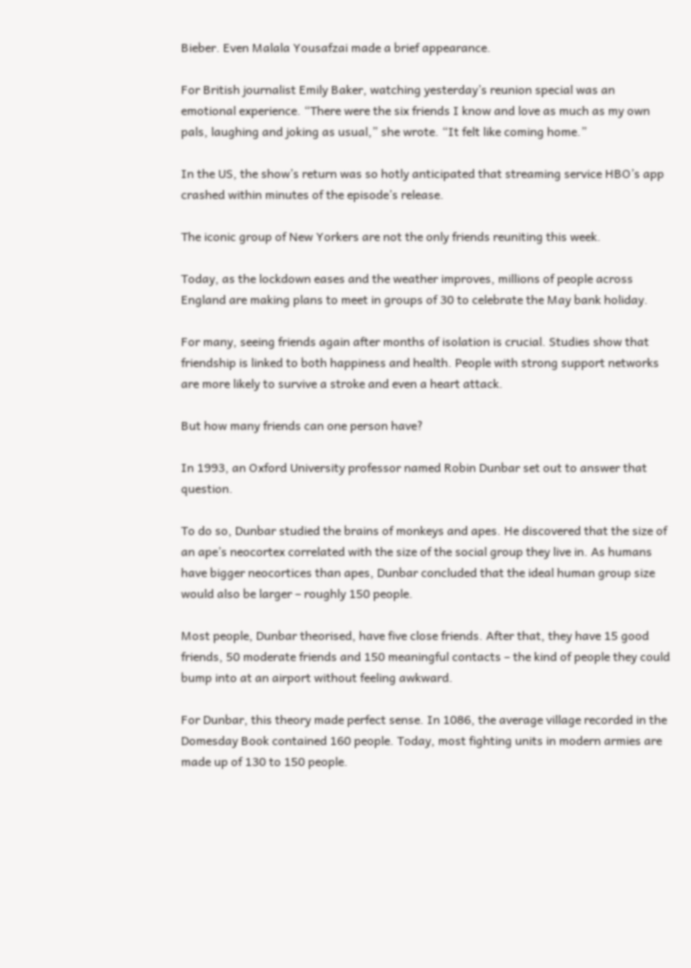Bieber. Even Malala Yousafzai made a brief appearance.

For British journalist Emily Baker, watching yesterday’s reunion special was an emotional experience. “There were the six friends I know and love as much as my own pals, laughing and joking as usual,” she wrote. “It felt like coming home.”

In the US, the show’s return was so hotly anticipated that streaming service HBO’s app crashed within minutes of the episode’s release.

The iconic group of New Yorkers are not the only friends reuniting this week.

Today, as the lockdown eases and the weather improves, millions of people across England are making plans to meet in groups of 30 to celebrate the May bank holiday.

For many, seeing friends again after months of isolation is crucial. Studies show that friendship is linked to both happiness and health. People with strong support networks are more likely to survive a stroke and even a heart attack.

But how many friends can one person have?

In 1993, an Oxford University professor named Robin Dunbar set out to answer that question.

To do so, Dunbar studied the brains of monkeys and apes. He discovered that the size of an ape’s neocortex correlated with the size of the social group they live in. As humans have bigger neocortices than apes, Dunbar concluded that the ideal human group size would also be larger – roughly 150 people.

Most people, Dunbar theorised, have five close friends. After that, they have 15 good friends, 50 moderate friends and 150 meaningful contacts – the kind of people they could bump into at an airport without feeling awkward.

For Dunbar, this theory made perfect sense. In 1086, the average village recorded in the Domesday Book contained 160 people. Today, most fighting units in modern armies are made up of 130 to 150 people.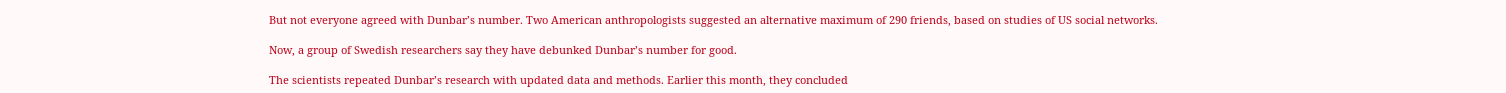But not everyone agreed with Dunbar’s number. Two American anthropologists suggested an alternative maximum of 290 friends, based on studies of US social networks.

Now, a group of Swedish researchers say they have debunked Dunbar’s number for good.

The scientists repeated Dunbar’s research with updated data and methods. Earlier this month, they concluded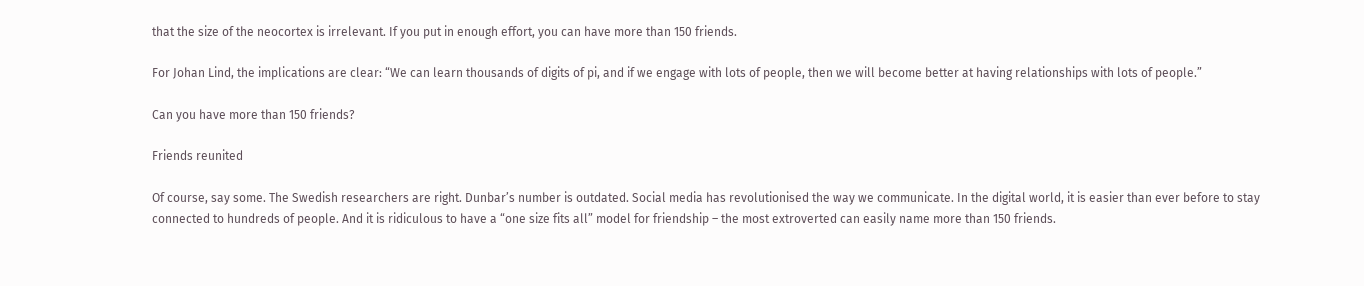that the size of the neocortex is irrelevant. If you put in enough effort, you can have more than 150 friends.

For Johan Lind, the implications are clear: “We can learn thousands of digits of pi, and if we engage with lots of people, then we will become better at having relationships with lots of people.”

Can you have more than 150 friends?

Friends reunited

Of course, say some. The Swedish researchers are right. Dunbar’s number is outdated. Social media has revolutionised the way we communicate. In the digital world, it is easier than ever before to stay connected to hundreds of people. And it is ridiculous to have a “one size fits all” model for friendship – the most extroverted can easily name more than 150 friends.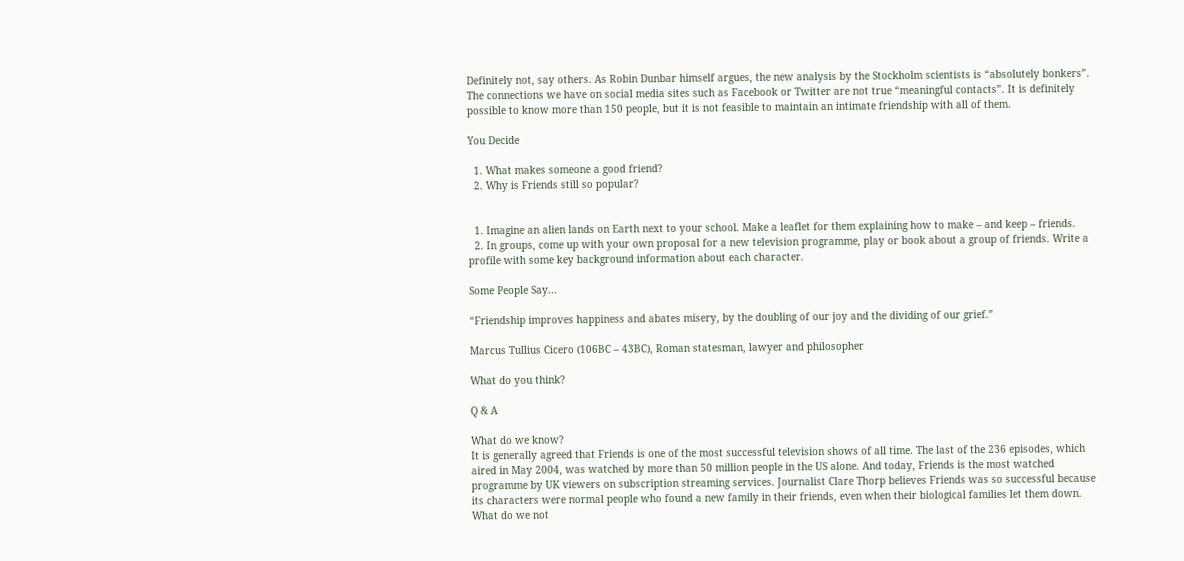Definitely not, say others. As Robin Dunbar himself argues, the new analysis by the Stockholm scientists is “absolutely bonkers”. The connections we have on social media sites such as Facebook or Twitter are not true “meaningful contacts”. It is definitely possible to know more than 150 people, but it is not feasible to maintain an intimate friendship with all of them.

You Decide

  1. What makes someone a good friend?
  2. Why is Friends still so popular?


  1. Imagine an alien lands on Earth next to your school. Make a leaflet for them explaining how to make – and keep – friends.
  2. In groups, come up with your own proposal for a new television programme, play or book about a group of friends. Write a profile with some key background information about each character.

Some People Say...

“Friendship improves happiness and abates misery, by the doubling of our joy and the dividing of our grief.”

Marcus Tullius Cicero (106BC – 43BC), Roman statesman, lawyer and philosopher

What do you think?

Q & A

What do we know?
It is generally agreed that Friends is one of the most successful television shows of all time. The last of the 236 episodes, which aired in May 2004, was watched by more than 50 million people in the US alone. And today, Friends is the most watched programme by UK viewers on subscription streaming services. Journalist Clare Thorp believes Friends was so successful because its characters were normal people who found a new family in their friends, even when their biological families let them down.
What do we not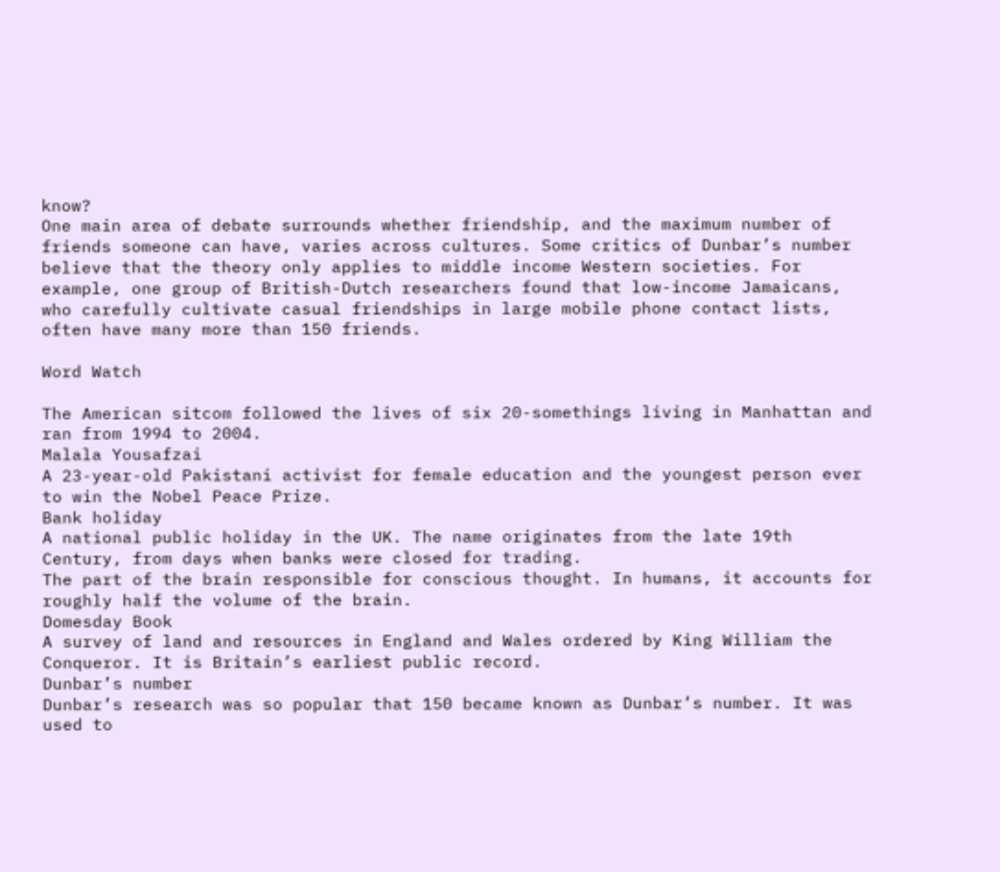know?
One main area of debate surrounds whether friendship, and the maximum number of friends someone can have, varies across cultures. Some critics of Dunbar’s number believe that the theory only applies to middle income Western societies. For example, one group of British-Dutch researchers found that low-income Jamaicans, who carefully cultivate casual friendships in large mobile phone contact lists, often have many more than 150 friends.

Word Watch

The American sitcom followed the lives of six 20-somethings living in Manhattan and ran from 1994 to 2004.
Malala Yousafzai
A 23-year-old Pakistani activist for female education and the youngest person ever to win the Nobel Peace Prize.
Bank holiday
A national public holiday in the UK. The name originates from the late 19th Century, from days when banks were closed for trading.
The part of the brain responsible for conscious thought. In humans, it accounts for roughly half the volume of the brain.
Domesday Book
A survey of land and resources in England and Wales ordered by King William the Conqueror. It is Britain’s earliest public record.
Dunbar’s number
Dunbar’s research was so popular that 150 became known as Dunbar’s number. It was used to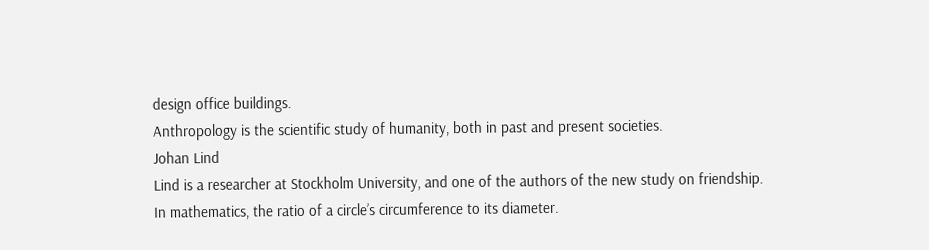design office buildings.
Anthropology is the scientific study of humanity, both in past and present societies.
Johan Lind
Lind is a researcher at Stockholm University, and one of the authors of the new study on friendship.
In mathematics, the ratio of a circle’s circumference to its diameter.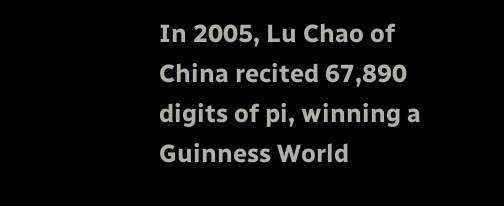In 2005, Lu Chao of China recited 67,890 digits of pi, winning a Guinness World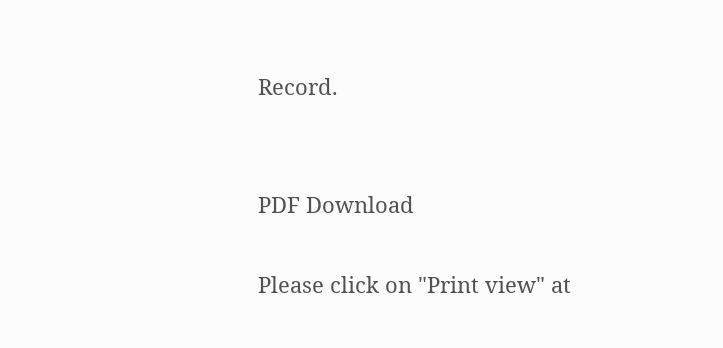Record.


PDF Download

Please click on "Print view" at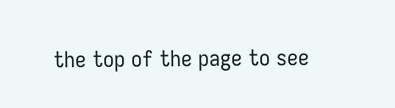the top of the page to see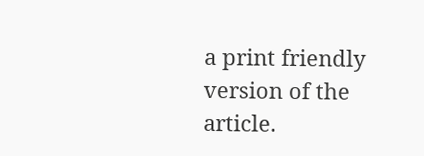a print friendly version of the article.